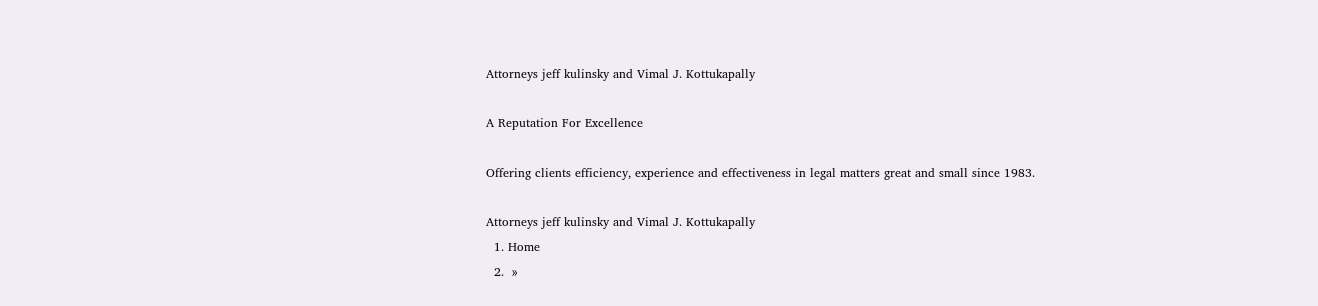Attorneys jeff kulinsky and Vimal J. Kottukapally

A Reputation For Excellence

Offering clients efficiency, experience and effectiveness in legal matters great and small since 1983.

Attorneys jeff kulinsky and Vimal J. Kottukapally
  1. Home
  2.  »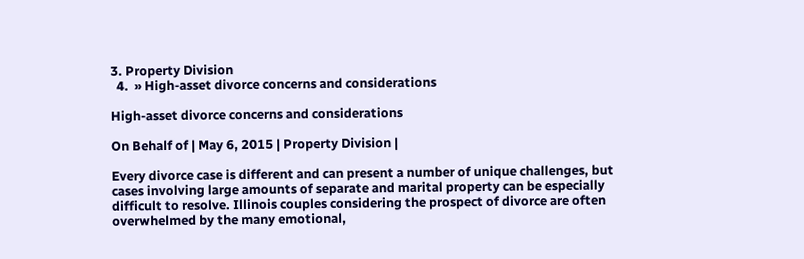3. Property Division
  4.  » High-asset divorce concerns and considerations

High-asset divorce concerns and considerations

On Behalf of | May 6, 2015 | Property Division |

Every divorce case is different and can present a number of unique challenges, but cases involving large amounts of separate and marital property can be especially difficult to resolve. Illinois couples considering the prospect of divorce are often overwhelmed by the many emotional,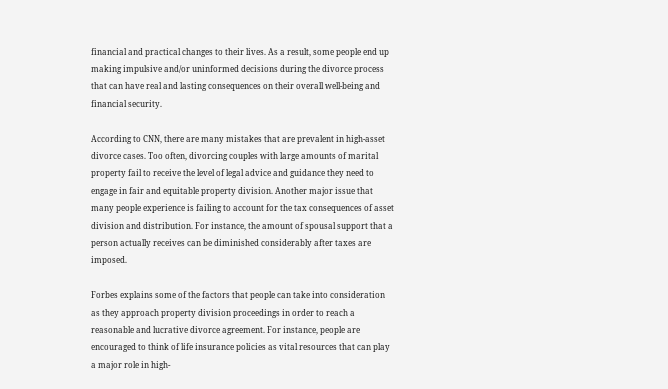financial and practical changes to their lives. As a result, some people end up making impulsive and/or uninformed decisions during the divorce process that can have real and lasting consequences on their overall well-being and financial security.

According to CNN, there are many mistakes that are prevalent in high-asset divorce cases. Too often, divorcing couples with large amounts of marital property fail to receive the level of legal advice and guidance they need to engage in fair and equitable property division. Another major issue that many people experience is failing to account for the tax consequences of asset division and distribution. For instance, the amount of spousal support that a person actually receives can be diminished considerably after taxes are imposed.

Forbes explains some of the factors that people can take into consideration as they approach property division proceedings in order to reach a reasonable and lucrative divorce agreement. For instance, people are encouraged to think of life insurance policies as vital resources that can play a major role in high-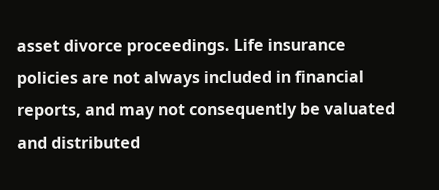asset divorce proceedings. Life insurance policies are not always included in financial reports, and may not consequently be valuated and distributed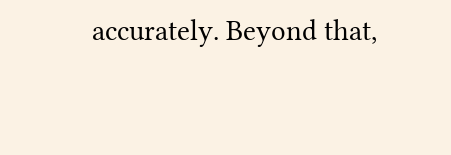accurately. Beyond that,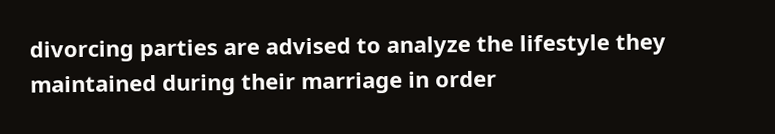divorcing parties are advised to analyze the lifestyle they maintained during their marriage in order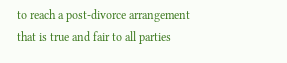to reach a post-divorce arrangement that is true and fair to all parties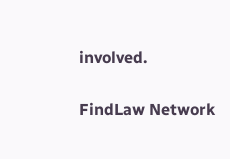involved.


FindLaw Network